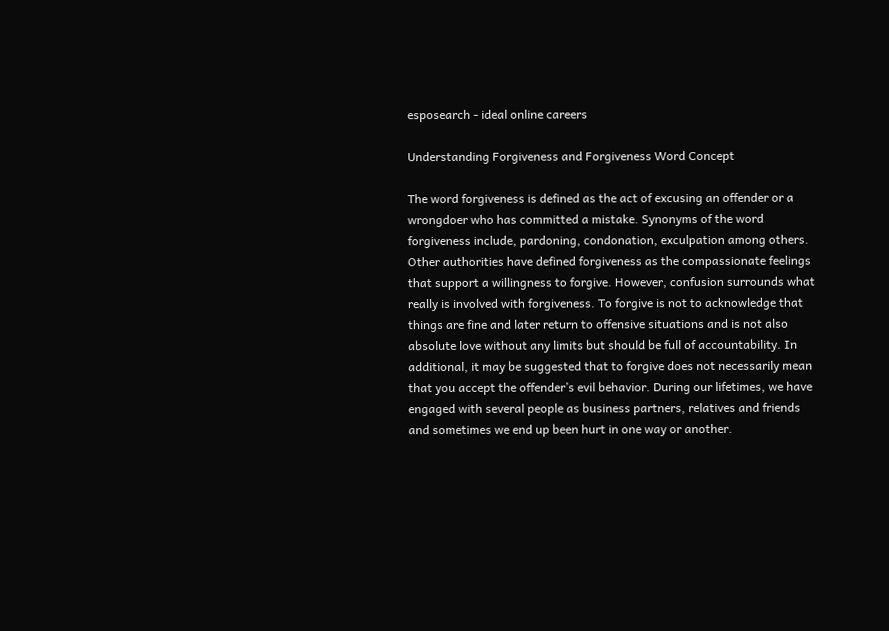esposearch - ideal online careers

Understanding Forgiveness and Forgiveness Word Concept

The word forgiveness is defined as the act of excusing an offender or a wrongdoer who has committed a mistake. Synonyms of the word forgiveness include, pardoning, condonation, exculpation among others. Other authorities have defined forgiveness as the compassionate feelings that support a willingness to forgive. However, confusion surrounds what really is involved with forgiveness. To forgive is not to acknowledge that things are fine and later return to offensive situations and is not also absolute love without any limits but should be full of accountability. In additional, it may be suggested that to forgive does not necessarily mean that you accept the offender’s evil behavior. During our lifetimes, we have engaged with several people as business partners, relatives and friends and sometimes we end up been hurt in one way or another.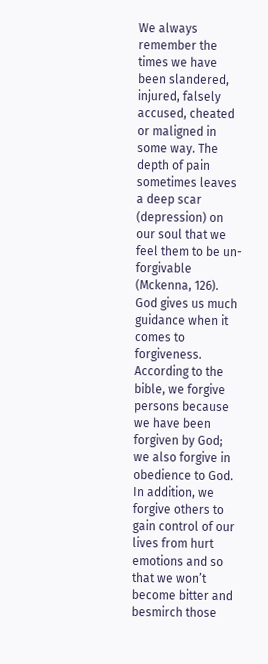We always remember the times we have been slandered, injured, falsely accused, cheated or maligned in some way. The depth of pain sometimes leaves a deep scar (depression) on our soul that we feel them to be un-forgivable (Mckenna, 126). God gives us much guidance when it comes to forgiveness. According to the bible, we forgive persons because we have been forgiven by God; we also forgive in obedience to God. In addition, we forgive others to gain control of our lives from hurt emotions and so that we won’t become bitter and besmirch those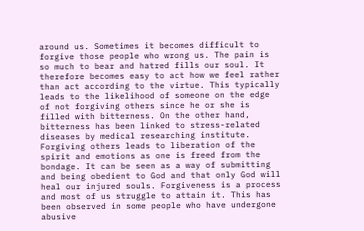around us. Sometimes it becomes difficult to forgive those people who wrong us. The pain is so much to bear and hatred fills our soul. It therefore becomes easy to act how we feel rather than act according to the virtue. This typically leads to the likelihood of someone on the edge of not forgiving others since he or she is filled with bitterness. On the other hand, bitterness has been linked to stress-related diseases by medical researching institute. Forgiving others leads to liberation of the spirit and emotions as one is freed from the bondage. It can be seen as a way of submitting and being obedient to God and that only God will heal our injured souls. Forgiveness is a process and most of us struggle to attain it. This has been observed in some people who have undergone abusive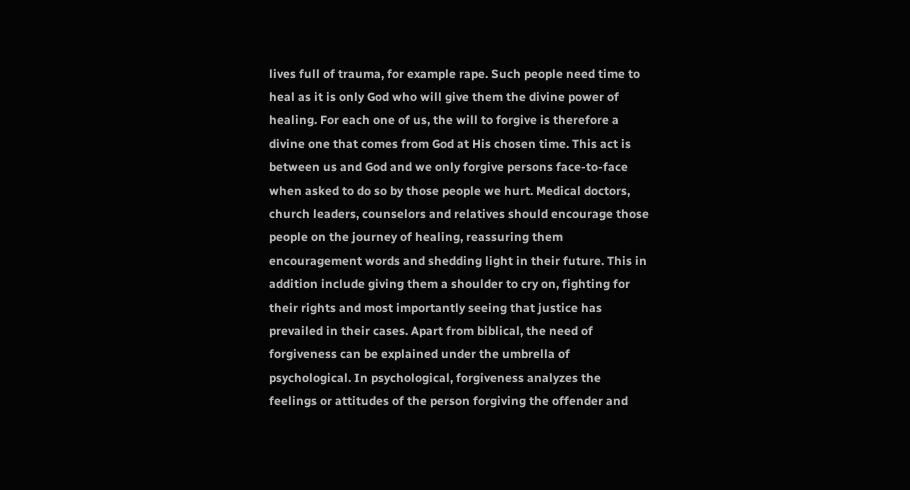lives full of trauma, for example rape. Such people need time to heal as it is only God who will give them the divine power of healing. For each one of us, the will to forgive is therefore a divine one that comes from God at His chosen time. This act is between us and God and we only forgive persons face-to-face when asked to do so by those people we hurt. Medical doctors, church leaders, counselors and relatives should encourage those people on the journey of healing, reassuring them encouragement words and shedding light in their future. This in addition include giving them a shoulder to cry on, fighting for their rights and most importantly seeing that justice has prevailed in their cases. Apart from biblical, the need of forgiveness can be explained under the umbrella of psychological. In psychological, forgiveness analyzes the feelings or attitudes of the person forgiving the offender and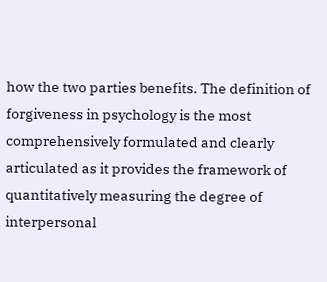how the two parties benefits. The definition of forgiveness in psychology is the most comprehensively formulated and clearly articulated as it provides the framework of quantitatively measuring the degree of interpersonal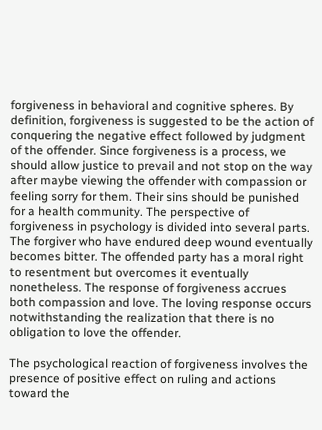forgiveness in behavioral and cognitive spheres. By definition, forgiveness is suggested to be the action of conquering the negative effect followed by judgment of the offender. Since forgiveness is a process, we should allow justice to prevail and not stop on the way after maybe viewing the offender with compassion or feeling sorry for them. Their sins should be punished for a health community. The perspective of forgiveness in psychology is divided into several parts. The forgiver who have endured deep wound eventually becomes bitter. The offended party has a moral right to resentment but overcomes it eventually nonetheless. The response of forgiveness accrues both compassion and love. The loving response occurs notwithstanding the realization that there is no obligation to love the offender.

The psychological reaction of forgiveness involves the presence of positive effect on ruling and actions toward the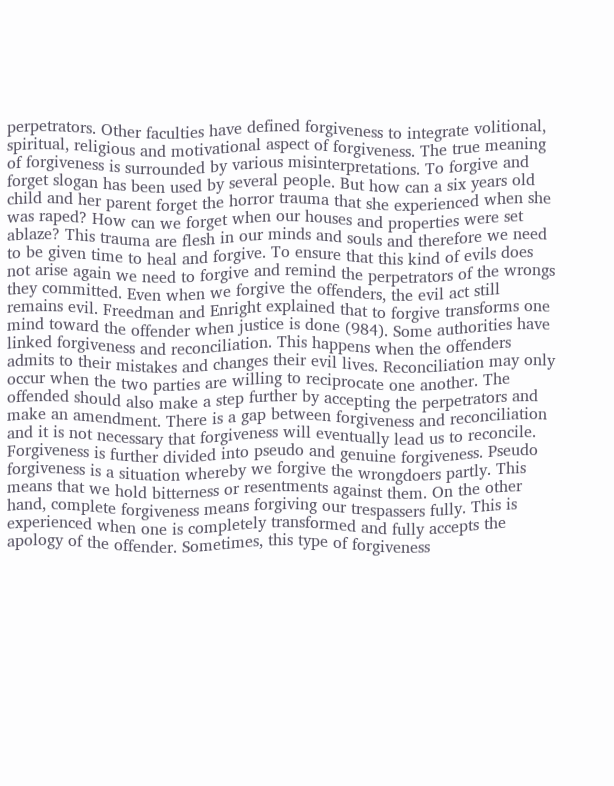perpetrators. Other faculties have defined forgiveness to integrate volitional, spiritual, religious and motivational aspect of forgiveness. The true meaning of forgiveness is surrounded by various misinterpretations. To forgive and forget slogan has been used by several people. But how can a six years old child and her parent forget the horror trauma that she experienced when she was raped? How can we forget when our houses and properties were set ablaze? This trauma are flesh in our minds and souls and therefore we need to be given time to heal and forgive. To ensure that this kind of evils does not arise again we need to forgive and remind the perpetrators of the wrongs they committed. Even when we forgive the offenders, the evil act still remains evil. Freedman and Enright explained that to forgive transforms one mind toward the offender when justice is done (984). Some authorities have linked forgiveness and reconciliation. This happens when the offenders admits to their mistakes and changes their evil lives. Reconciliation may only occur when the two parties are willing to reciprocate one another. The offended should also make a step further by accepting the perpetrators and make an amendment. There is a gap between forgiveness and reconciliation and it is not necessary that forgiveness will eventually lead us to reconcile. Forgiveness is further divided into pseudo and genuine forgiveness. Pseudo forgiveness is a situation whereby we forgive the wrongdoers partly. This means that we hold bitterness or resentments against them. On the other hand, complete forgiveness means forgiving our trespassers fully. This is experienced when one is completely transformed and fully accepts the apology of the offender. Sometimes, this type of forgiveness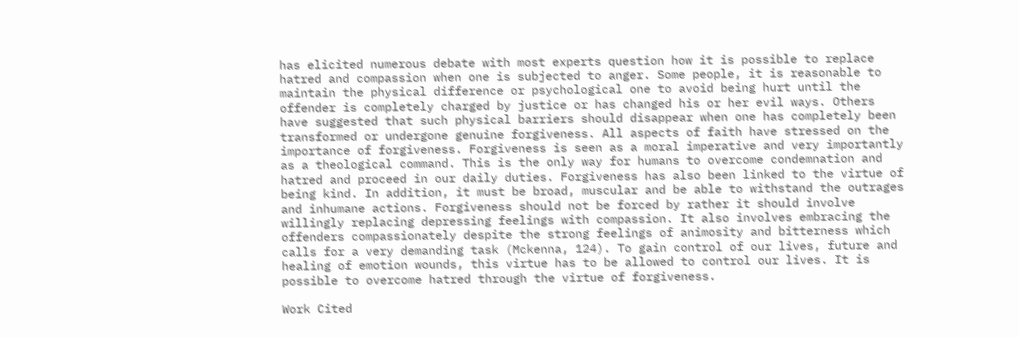has elicited numerous debate with most experts question how it is possible to replace hatred and compassion when one is subjected to anger. Some people, it is reasonable to maintain the physical difference or psychological one to avoid being hurt until the offender is completely charged by justice or has changed his or her evil ways. Others have suggested that such physical barriers should disappear when one has completely been transformed or undergone genuine forgiveness. All aspects of faith have stressed on the importance of forgiveness. Forgiveness is seen as a moral imperative and very importantly as a theological command. This is the only way for humans to overcome condemnation and hatred and proceed in our daily duties. Forgiveness has also been linked to the virtue of being kind. In addition, it must be broad, muscular and be able to withstand the outrages and inhumane actions. Forgiveness should not be forced by rather it should involve willingly replacing depressing feelings with compassion. It also involves embracing the offenders compassionately despite the strong feelings of animosity and bitterness which calls for a very demanding task (Mckenna, 124). To gain control of our lives, future and healing of emotion wounds, this virtue has to be allowed to control our lives. It is possible to overcome hatred through the virtue of forgiveness.

Work Cited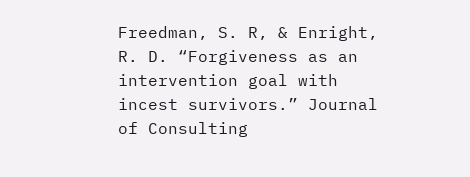Freedman, S. R, & Enright, R. D. “Forgiveness as an intervention goal with incest survivors.” Journal of Consulting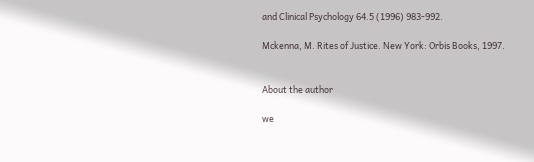and Clinical Psychology 64.5 (1996) 983-992.

Mckenna, M. Rites of Justice. New York: Orbis Books, 1997.


About the author

we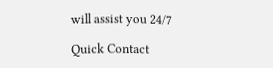will assist you 24/7

Quick Contact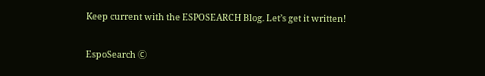Keep current with the ESPOSEARCH Blog. Let’s get it written!

EspoSearch Ⓒ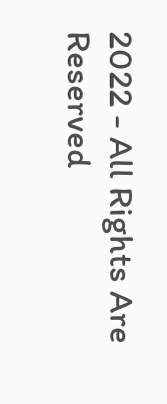2022 - All Rights Are Reserved